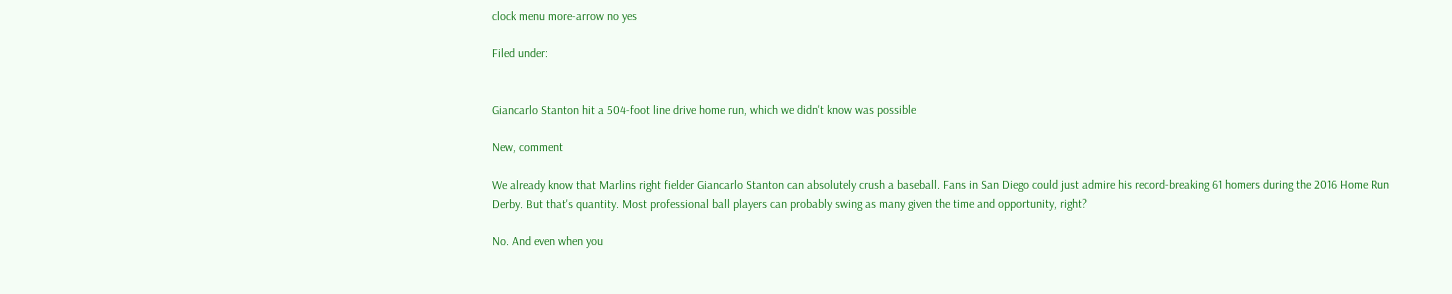clock menu more-arrow no yes

Filed under:


Giancarlo Stanton hit a 504-foot line drive home run, which we didn't know was possible

New, comment

We already know that Marlins right fielder Giancarlo Stanton can absolutely crush a baseball. Fans in San Diego could just admire his record-breaking 61 homers during the 2016 Home Run Derby. But that's quantity. Most professional ball players can probably swing as many given the time and opportunity, right?

No. And even when you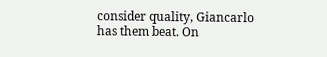consider quality, Giancarlo has them beat. On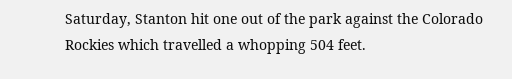Saturday, Stanton hit one out of the park against the Colorado Rockies which travelled a whopping 504 feet.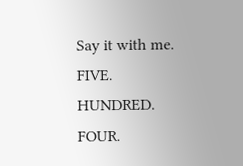Say it with me. FIVE. HUNDRED. FOUR.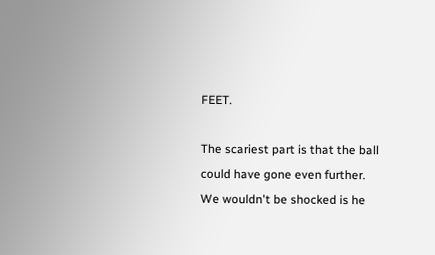FEET.

The scariest part is that the ball could have gone even further. We wouldn't be shocked is he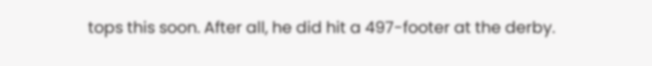tops this soon. After all, he did hit a 497-footer at the derby.